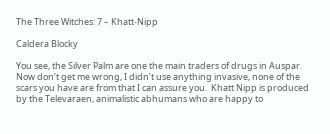The Three Witches: 7 – Khatt-Nipp

Caldera Blocky

You see, the Silver Palm are one the main traders of drugs in Auspar. Now don’t get me wrong, I didn’t use anything invasive, none of the scars you have are from that I can assure you.  Khatt Nipp is produced by the Televaraen, animalistic abhumans who are happy to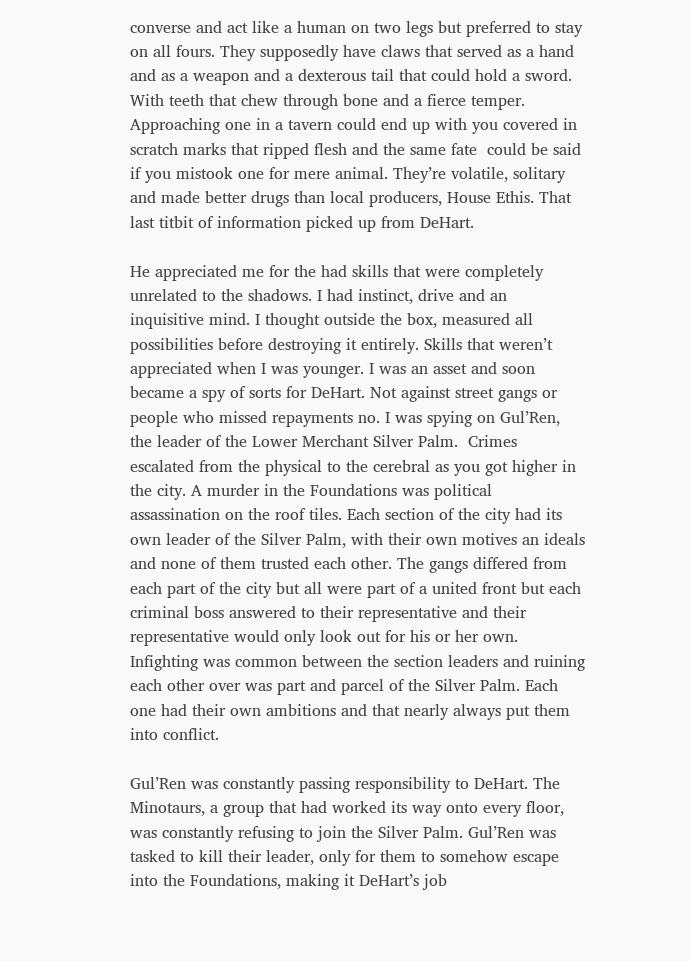converse and act like a human on two legs but preferred to stay on all fours. They supposedly have claws that served as a hand and as a weapon and a dexterous tail that could hold a sword. With teeth that chew through bone and a fierce temper. Approaching one in a tavern could end up with you covered in scratch marks that ripped flesh and the same fate  could be said if you mistook one for mere animal. They’re volatile, solitary and made better drugs than local producers, House Ethis. That last titbit of information picked up from DeHart.

He appreciated me for the had skills that were completely unrelated to the shadows. I had instinct, drive and an inquisitive mind. I thought outside the box, measured all possibilities before destroying it entirely. Skills that weren’t appreciated when I was younger. I was an asset and soon became a spy of sorts for DeHart. Not against street gangs or people who missed repayments no. I was spying on Gul’Ren, the leader of the Lower Merchant Silver Palm.  Crimes escalated from the physical to the cerebral as you got higher in the city. A murder in the Foundations was political assassination on the roof tiles. Each section of the city had its own leader of the Silver Palm, with their own motives an ideals and none of them trusted each other. The gangs differed from each part of the city but all were part of a united front but each criminal boss answered to their representative and their representative would only look out for his or her own. Infighting was common between the section leaders and ruining each other over was part and parcel of the Silver Palm. Each one had their own ambitions and that nearly always put them into conflict.

Gul’Ren was constantly passing responsibility to DeHart. The Minotaurs, a group that had worked its way onto every floor, was constantly refusing to join the Silver Palm. Gul’Ren was tasked to kill their leader, only for them to somehow escape into the Foundations, making it DeHart’s job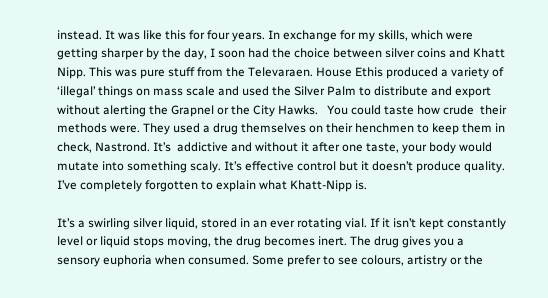instead. It was like this for four years. In exchange for my skills, which were getting sharper by the day, I soon had the choice between silver coins and Khatt Nipp. This was pure stuff from the Televaraen. House Ethis produced a variety of ‘illegal’ things on mass scale and used the Silver Palm to distribute and export without alerting the Grapnel or the City Hawks.   You could taste how crude  their methods were. They used a drug themselves on their henchmen to keep them in check, Nastrond. It’s  addictive and without it after one taste, your body would mutate into something scaly. It’s effective control but it doesn’t produce quality. I’ve completely forgotten to explain what Khatt-Nipp is.

It’s a swirling silver liquid, stored in an ever rotating vial. If it isn’t kept constantly level or liquid stops moving, the drug becomes inert. The drug gives you a sensory euphoria when consumed. Some prefer to see colours, artistry or the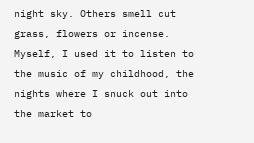night sky. Others smell cut grass, flowers or incense. Myself, I used it to listen to the music of my childhood, the nights where I snuck out into the market to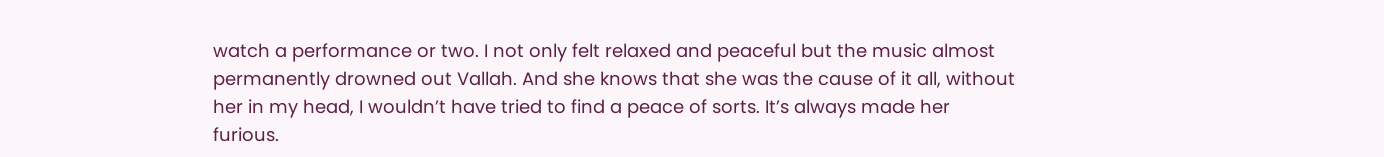watch a performance or two. I not only felt relaxed and peaceful but the music almost permanently drowned out Vallah. And she knows that she was the cause of it all, without her in my head, I wouldn’t have tried to find a peace of sorts. It’s always made her furious.